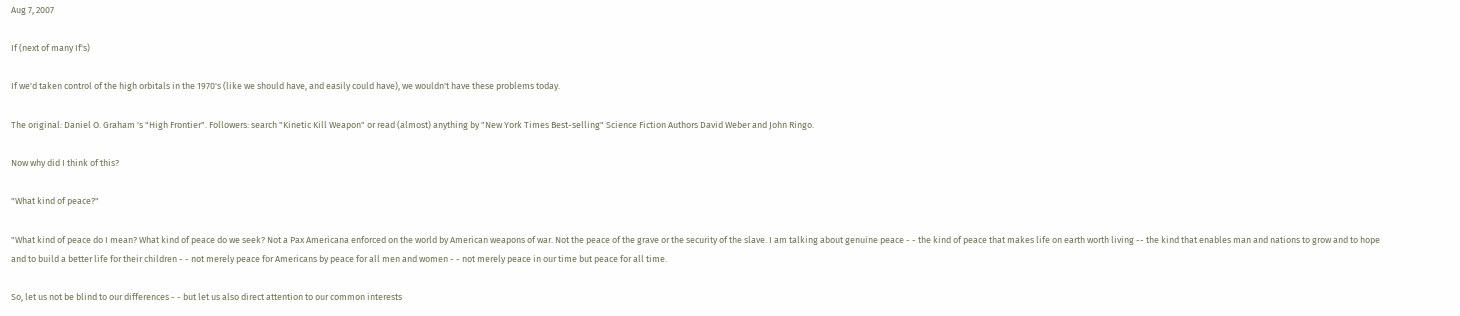Aug 7, 2007

If (next of many If's)

If we'd taken control of the high orbitals in the 1970's (like we should have, and easily could have), we wouldn't have these problems today.

The original: Daniel O. Graham 's "High Frontier". Followers: search "Kinetic Kill Weapon" or read (almost) anything by "New York Times Best-selling" Science Fiction Authors David Weber and John Ringo.

Now why did I think of this?

"What kind of peace?"

"What kind of peace do I mean? What kind of peace do we seek? Not a Pax Americana enforced on the world by American weapons of war. Not the peace of the grave or the security of the slave. I am talking about genuine peace - - the kind of peace that makes life on earth worth living -- the kind that enables man and nations to grow and to hope and to build a better life for their children - - not merely peace for Americans by peace for all men and women - - not merely peace in our time but peace for all time.

So, let us not be blind to our differences - - but let us also direct attention to our common interests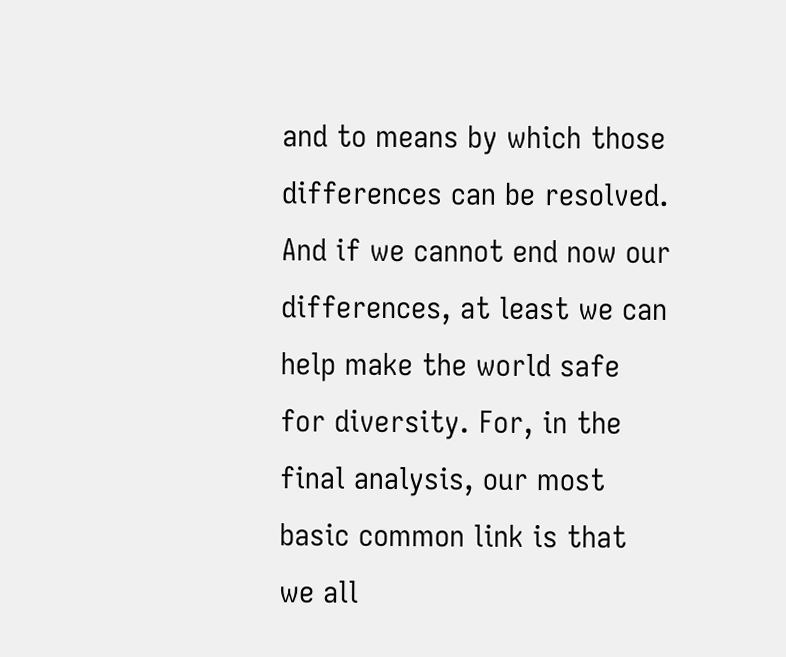and to means by which those differences can be resolved. And if we cannot end now our differences, at least we can help make the world safe for diversity. For, in the final analysis, our most basic common link is that we all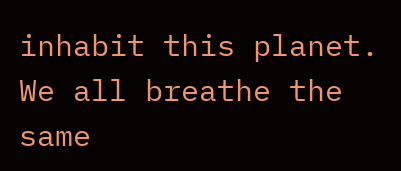inhabit this planet. We all breathe the same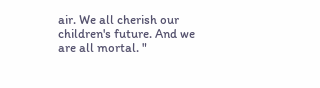air. We all cherish our children's future. And we are all mortal. "